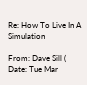Re: How To Live In A Simulation

From: Dave Sill (
Date: Tue Mar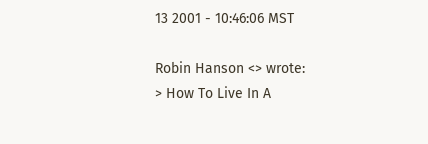13 2001 - 10:46:06 MST

Robin Hanson <> wrote:
> How To Live In A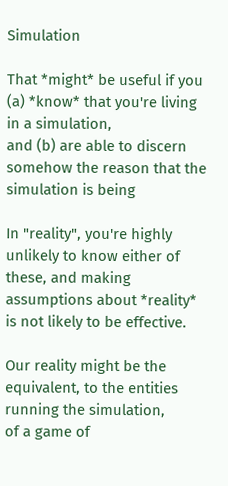Simulation

That *might* be useful if you (a) *know* that you're living in a simulation,
and (b) are able to discern somehow the reason that the simulation is being

In "reality", you're highly unlikely to know either of these, and making
assumptions about *reality* is not likely to be effective.

Our reality might be the equivalent, to the entities running the simulation,
of a game of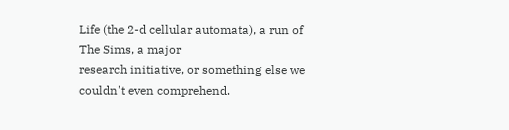Life (the 2-d cellular automata), a run of The Sims, a major
research initiative, or something else we couldn't even comprehend.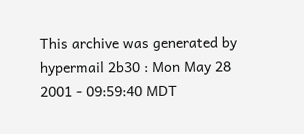This archive was generated by hypermail 2b30 : Mon May 28 2001 - 09:59:40 MDT